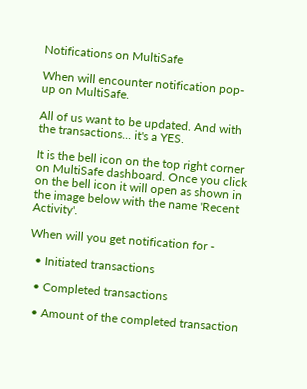Notifications on MultiSafe

When will encounter notification pop-up on MultiSafe.

All of us want to be updated. And with the transactions... it's a YES.

It is the bell icon on the top right corner on MultiSafe dashboard. Once you click on the bell icon it will open as shown in the image below with the name 'Recent Activity'.

When will you get notification for -

  • Initiated transactions

  • Completed transactions

  • Amount of the completed transaction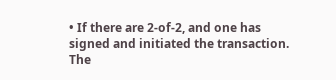• If there are 2-of-2, and one has signed and initiated the transaction. The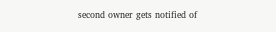second owner gets notified of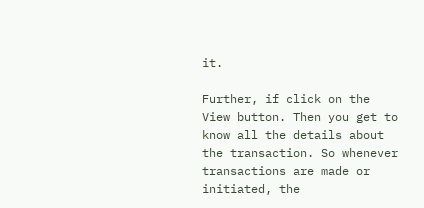it.

Further, if click on the View button. Then you get to know all the details about the transaction. So whenever transactions are made or initiated, the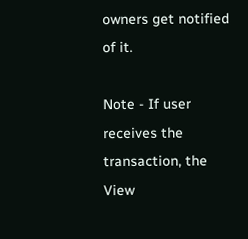owners get notified of it.

Note - If user receives the transaction, the View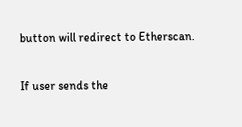button will redirect to Etherscan.

If user sends the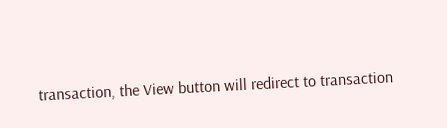transaction, the View button will redirect to transaction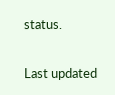status.

Last updated